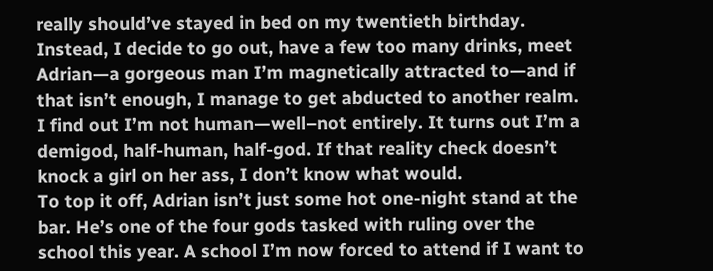really should’ve stayed in bed on my twentieth birthday.
Instead, I decide to go out, have a few too many drinks, meet Adrian—a gorgeous man I’m magnetically attracted to—and if that isn’t enough, I manage to get abducted to another realm.
I find out I’m not human—well–not entirely. It turns out I’m a demigod, half-human, half-god. If that reality check doesn’t knock a girl on her ass, I don’t know what would.
To top it off, Adrian isn’t just some hot one-night stand at the bar. He’s one of the four gods tasked with ruling over the school this year. A school I’m now forced to attend if I want to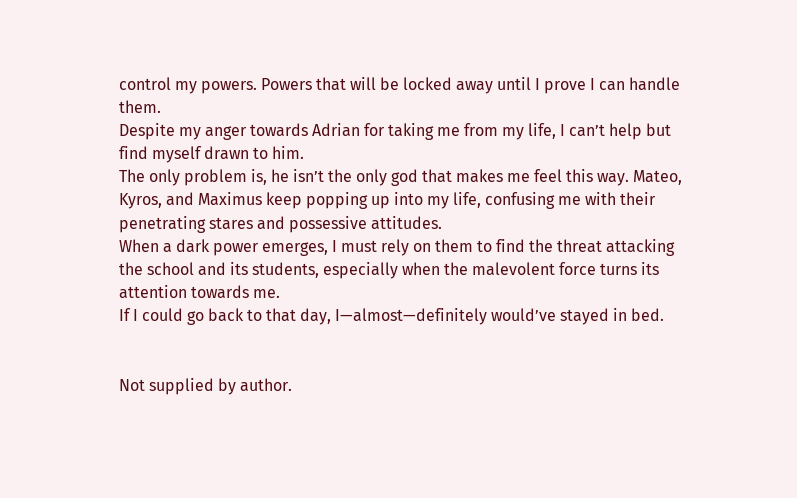control my powers. Powers that will be locked away until I prove I can handle them.
Despite my anger towards Adrian for taking me from my life, I can’t help but find myself drawn to him.
The only problem is, he isn’t the only god that makes me feel this way. Mateo, Kyros, and Maximus keep popping up into my life, confusing me with their penetrating stares and possessive attitudes.
When a dark power emerges, I must rely on them to find the threat attacking the school and its students, especially when the malevolent force turns its attention towards me.
If I could go back to that day, I—almost—definitely would’ve stayed in bed.


Not supplied by author.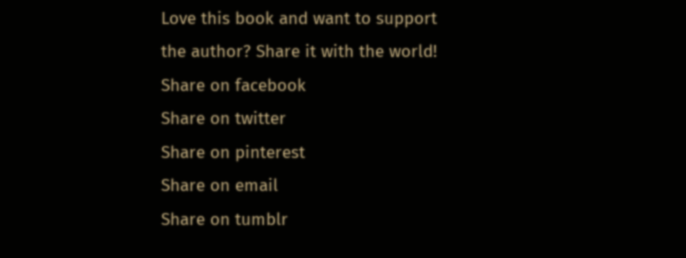Love this book and want to support the author? Share it with the world!
Share on facebook
Share on twitter
Share on pinterest
Share on email
Share on tumblr